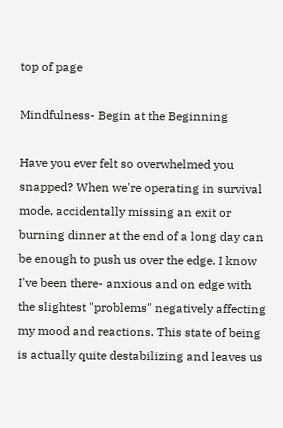top of page

Mindfulness- Begin at the Beginning

Have you ever felt so overwhelmed you snapped? When we're operating in survival mode, accidentally missing an exit or burning dinner at the end of a long day can be enough to push us over the edge. I know I've been there- anxious and on edge with the slightest "problems" negatively affecting my mood and reactions. This state of being is actually quite destabilizing and leaves us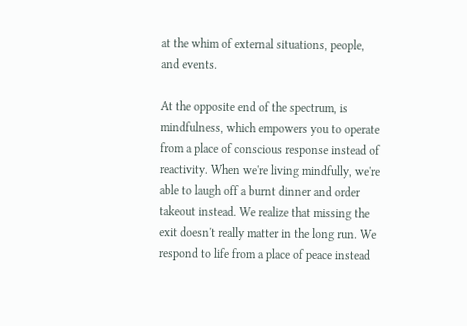at the whim of external situations, people, and events.

At the opposite end of the spectrum, is mindfulness, which empowers you to operate from a place of conscious response instead of reactivity. When we're living mindfully, we're able to laugh off a burnt dinner and order takeout instead. We realize that missing the exit doesn't really matter in the long run. We respond to life from a place of peace instead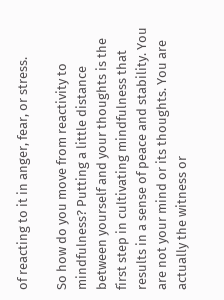of reacting to it in anger, fear, or stress.

So how do you move from reactivity to mindfulness? Putting a little distance between yourself and your thoughts is the first step in cultivating mindfulness that results in a sense of peace and stability. You are not your mind or its thoughts. You are actually the witness or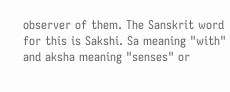observer of them. The Sanskrit word for this is Sakshi. Sa meaning "with" and aksha meaning "senses" or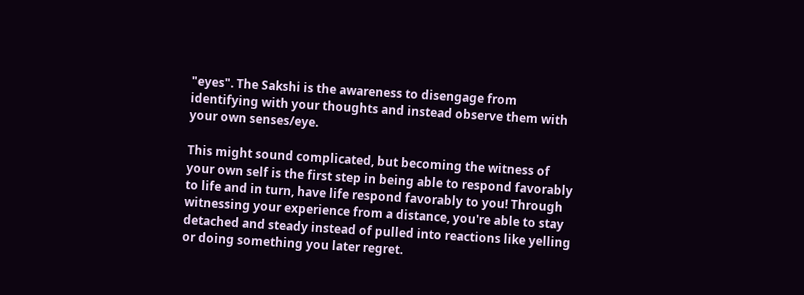"eyes". The Sakshi is the awareness to disengage from identifying with your thoughts and instead observe them with your own senses/eye.

This might sound complicated, but becoming the witness of your own self is the first step in being able to respond favorably to life and in turn, have life respond favorably to you! Through witnessing your experience from a distance, you're able to stay detached and steady instead of pulled into reactions like yelling or doing something you later regret.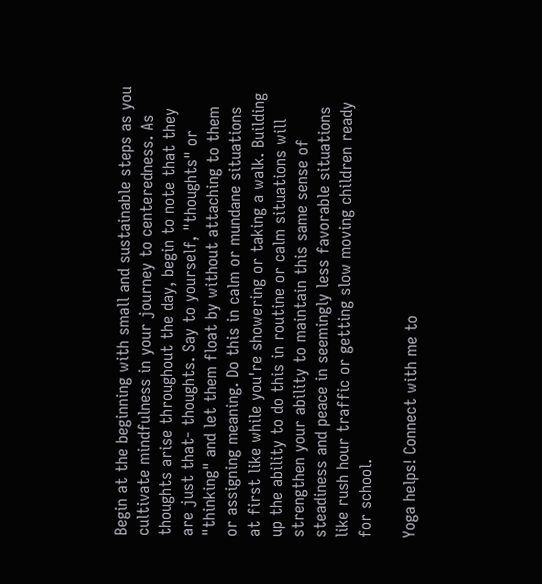Begin at the beginning with small and sustainable steps as you cultivate mindfulness in your journey to centeredness. As thoughts arise throughout the day, begin to note that they are just that- thoughts. Say to yourself, "thoughts" or "thinking" and let them float by without attaching to them or assigning meaning. Do this in calm or mundane situations at first like while you're showering or taking a walk. Building up the ability to do this in routine or calm situations will strengthen your ability to maintain this same sense of steadiness and peace in seemingly less favorable situations like rush hour traffic or getting slow moving children ready for school.

Yoga helps! Connect with me to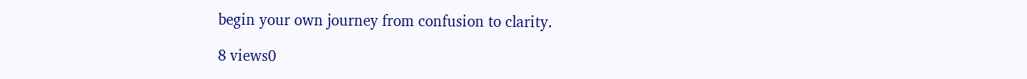begin your own journey from confusion to clarity.

8 views0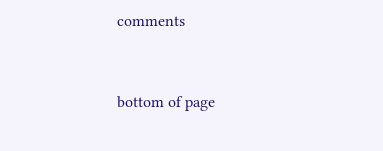comments


bottom of page